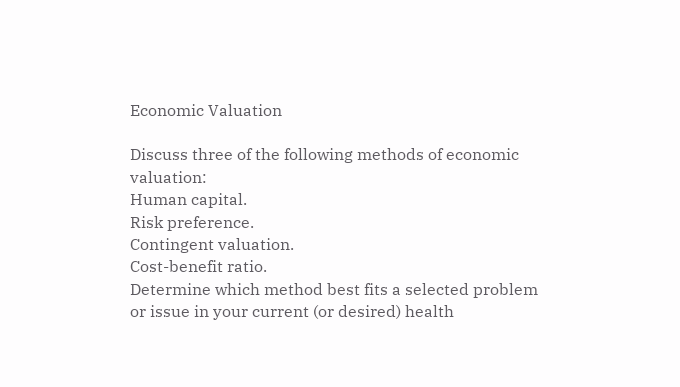Economic Valuation

Discuss three of the following methods of economic valuation:
Human capital.
Risk preference.
Contingent valuation.
Cost-benefit ratio.
Determine which method best fits a selected problem or issue in your current (or desired) health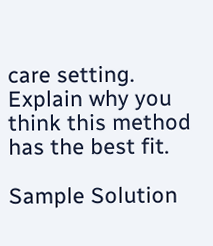care setting.
Explain why you think this method has the best fit.

Sample Solution